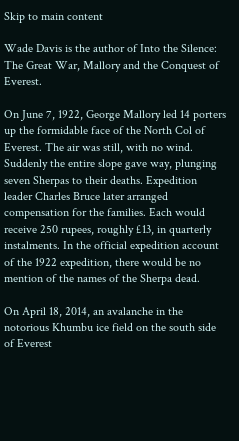Skip to main content

Wade Davis is the author of Into the Silence: The Great War, Mallory and the Conquest of Everest.

On June 7, 1922, George Mallory led 14 porters up the formidable face of the North Col of Everest. The air was still, with no wind. Suddenly the entire slope gave way, plunging seven Sherpas to their deaths. Expedition leader Charles Bruce later arranged compensation for the families. Each would receive 250 rupees, roughly £13, in quarterly instalments. In the official expedition account of the 1922 expedition, there would be no mention of the names of the Sherpa dead.

On April 18, 2014, an avalanche in the notorious Khumbu ice field on the south side of Everest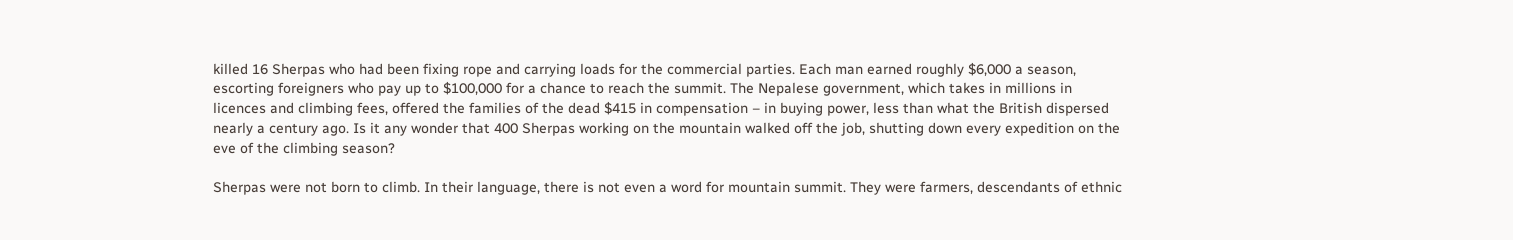killed 16 Sherpas who had been fixing rope and carrying loads for the commercial parties. Each man earned roughly $6,000 a season, escorting foreigners who pay up to $100,000 for a chance to reach the summit. The Nepalese government, which takes in millions in licences and climbing fees, offered the families of the dead $415 in compensation – in buying power, less than what the British dispersed nearly a century ago. Is it any wonder that 400 Sherpas working on the mountain walked off the job, shutting down every expedition on the eve of the climbing season?

Sherpas were not born to climb. In their language, there is not even a word for mountain summit. They were farmers, descendants of ethnic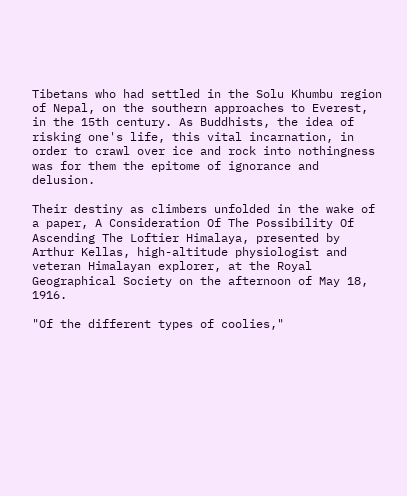Tibetans who had settled in the Solu Khumbu region of Nepal, on the southern approaches to Everest, in the 15th century. As Buddhists, the idea of risking one's life, this vital incarnation, in order to crawl over ice and rock into nothingness was for them the epitome of ignorance and delusion.

Their destiny as climbers unfolded in the wake of a paper, A Consideration Of The Possibility Of Ascending The Loftier Himalaya, presented by Arthur Kellas, high-altitude physiologist and veteran Himalayan explorer, at the Royal Geographical Society on the afternoon of May 18, 1916.

"Of the different types of coolies,"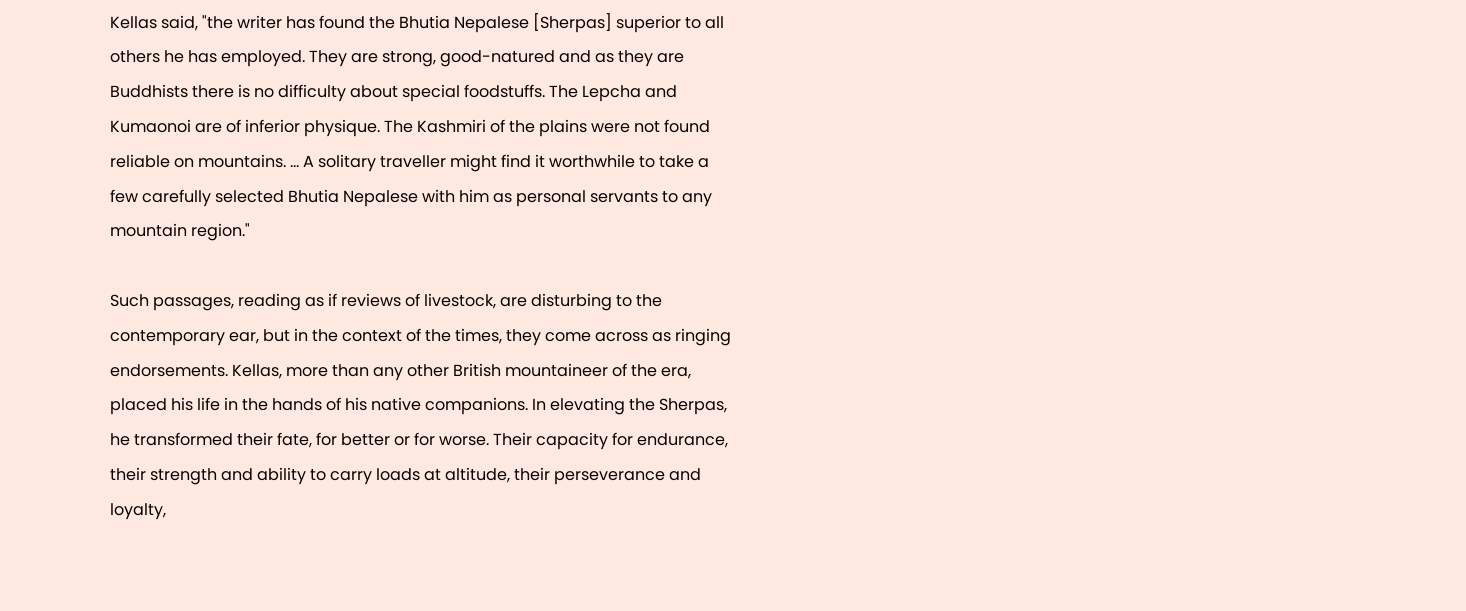Kellas said, "the writer has found the Bhutia Nepalese [Sherpas] superior to all others he has employed. They are strong, good-natured and as they are Buddhists there is no difficulty about special foodstuffs. The Lepcha and Kumaonoi are of inferior physique. The Kashmiri of the plains were not found reliable on mountains. … A solitary traveller might find it worthwhile to take a few carefully selected Bhutia Nepalese with him as personal servants to any mountain region."

Such passages, reading as if reviews of livestock, are disturbing to the contemporary ear, but in the context of the times, they come across as ringing endorsements. Kellas, more than any other British mountaineer of the era, placed his life in the hands of his native companions. In elevating the Sherpas, he transformed their fate, for better or for worse. Their capacity for endurance, their strength and ability to carry loads at altitude, their perseverance and loyalty,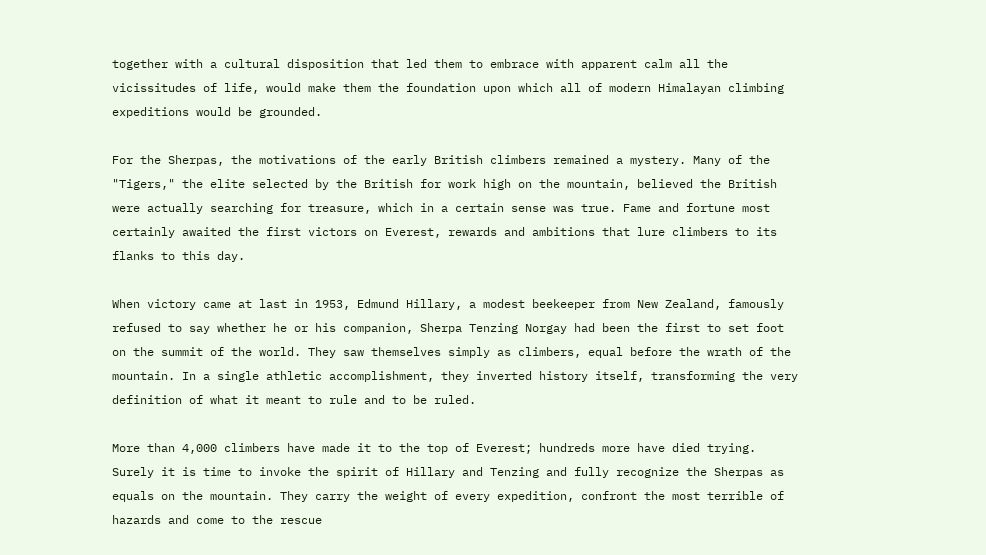together with a cultural disposition that led them to embrace with apparent calm all the vicissitudes of life, would make them the foundation upon which all of modern Himalayan climbing expeditions would be grounded.

For the Sherpas, the motivations of the early British climbers remained a mystery. Many of the "Tigers," the elite selected by the British for work high on the mountain, believed the British were actually searching for treasure, which in a certain sense was true. Fame and fortune most certainly awaited the first victors on Everest, rewards and ambitions that lure climbers to its flanks to this day.

When victory came at last in 1953, Edmund Hillary, a modest beekeeper from New Zealand, famously refused to say whether he or his companion, Sherpa Tenzing Norgay had been the first to set foot on the summit of the world. They saw themselves simply as climbers, equal before the wrath of the mountain. In a single athletic accomplishment, they inverted history itself, transforming the very definition of what it meant to rule and to be ruled.

More than 4,000 climbers have made it to the top of Everest; hundreds more have died trying. Surely it is time to invoke the spirit of Hillary and Tenzing and fully recognize the Sherpas as equals on the mountain. They carry the weight of every expedition, confront the most terrible of hazards and come to the rescue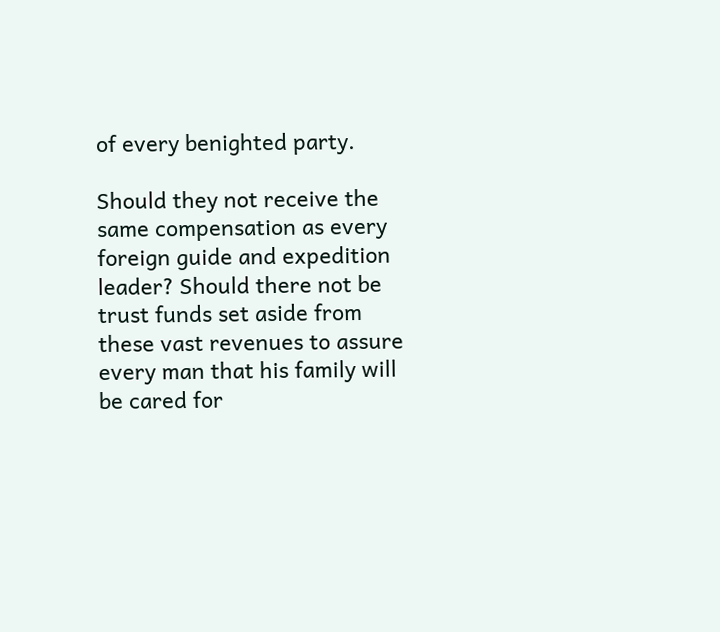of every benighted party.

Should they not receive the same compensation as every foreign guide and expedition leader? Should there not be trust funds set aside from these vast revenues to assure every man that his family will be cared for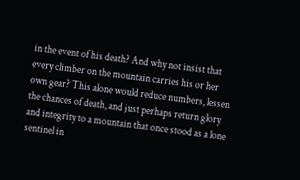in the event of his death? And why not insist that every climber on the mountain carries his or her own gear? This alone would reduce numbers, lessen the chances of death, and just perhaps return glory and integrity to a mountain that once stood as a lone sentinel in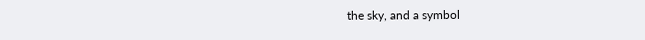the sky, and a symbol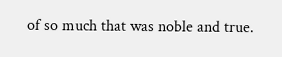of so much that was noble and true.